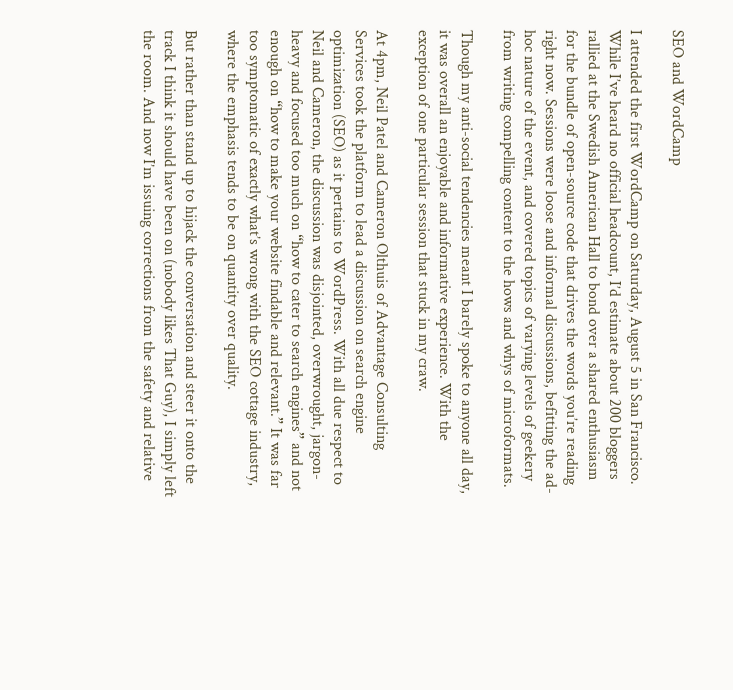SEO and WordCamp

I attended the first WordCamp on Saturday, August 5 in San Francisco. While I’ve heard no official headcount, I’d estimate about 200 bloggers rallied at the Swedish American Hall to bond over a shared enthusiasm for the bundle of open-source code that drives the words you’re reading right now. Sessions were loose and informal discussions, befitting the ad-hoc nature of the event, and covered topics of varying levels of geekery from writing compelling content to the hows and whys of microformats.

Though my anti-social tendencies meant I barely spoke to anyone all day, it was overall an enjoyable and informative experience. With the exception of one particular session that stuck in my craw.

At 4pm, Neil Patel and Cameron Olthuis of Advantage Consulting Services took the platform to lead a discussion on search engine optimization (SEO) as it pertains to WordPress. With all due respect to Neil and Cameron, the discussion was disjointed, overwrought, jargon-heavy and focused too much on “how to cater to search engines” and not enough on “how to make your website findable and relevant.” It was far too symptomatic of exactly what’s wrong with the SEO cottage industry, where the emphasis tends to be on quantity over quality.

But rather than stand up to hijack the conversation and steer it onto the track I think it should have been on (nobody likes That Guy), I simply left the room. And now I’m issuing corrections from the safety and relative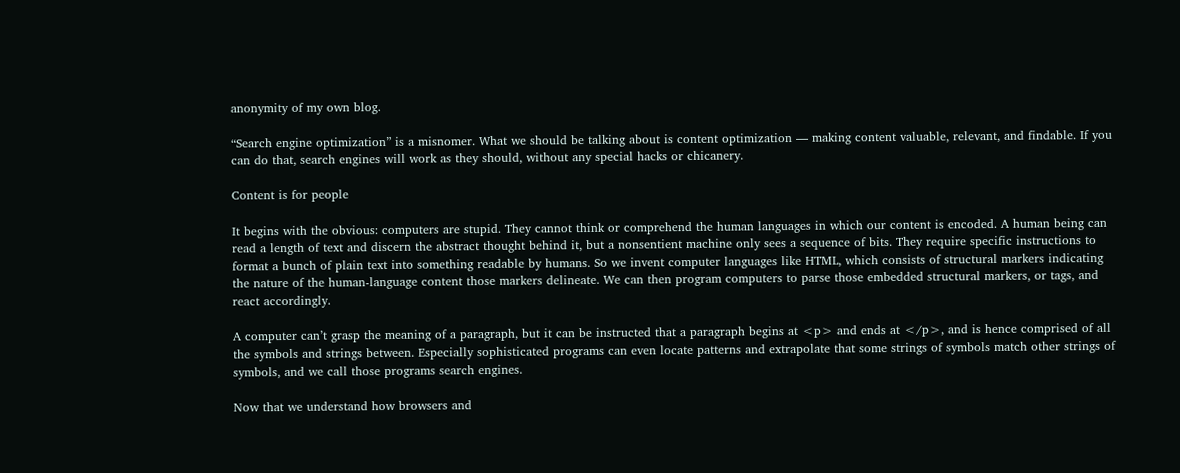anonymity of my own blog.

“Search engine optimization” is a misnomer. What we should be talking about is content optimization — making content valuable, relevant, and findable. If you can do that, search engines will work as they should, without any special hacks or chicanery.

Content is for people

It begins with the obvious: computers are stupid. They cannot think or comprehend the human languages in which our content is encoded. A human being can read a length of text and discern the abstract thought behind it, but a nonsentient machine only sees a sequence of bits. They require specific instructions to format a bunch of plain text into something readable by humans. So we invent computer languages like HTML, which consists of structural markers indicating the nature of the human-language content those markers delineate. We can then program computers to parse those embedded structural markers, or tags, and react accordingly.

A computer can’t grasp the meaning of a paragraph, but it can be instructed that a paragraph begins at <p> and ends at </p>, and is hence comprised of all the symbols and strings between. Especially sophisticated programs can even locate patterns and extrapolate that some strings of symbols match other strings of symbols, and we call those programs search engines.

Now that we understand how browsers and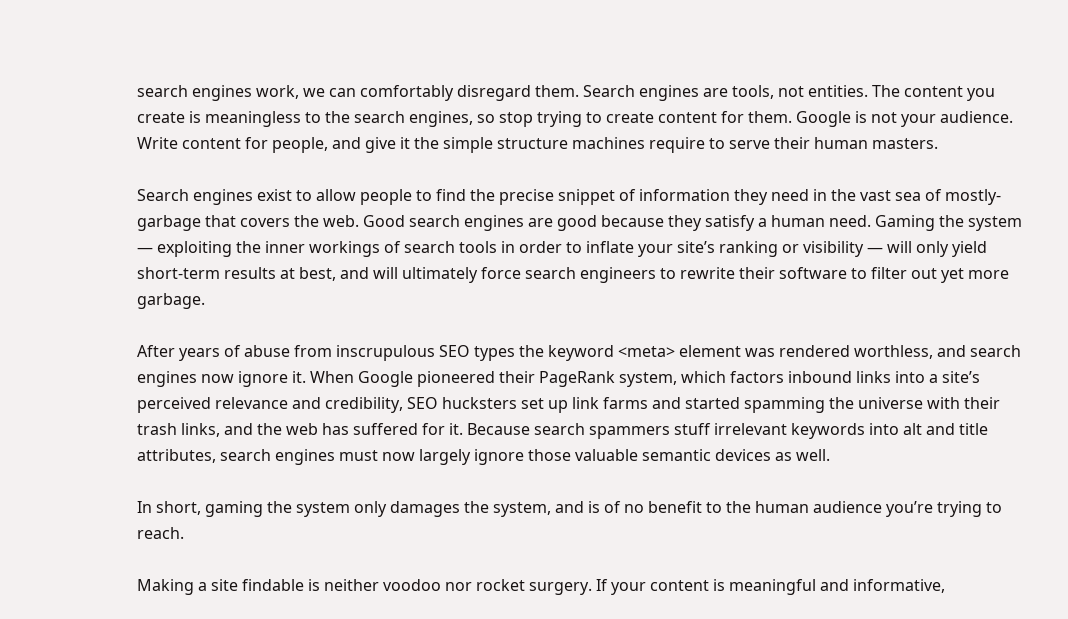search engines work, we can comfortably disregard them. Search engines are tools, not entities. The content you create is meaningless to the search engines, so stop trying to create content for them. Google is not your audience. Write content for people, and give it the simple structure machines require to serve their human masters.

Search engines exist to allow people to find the precise snippet of information they need in the vast sea of mostly-garbage that covers the web. Good search engines are good because they satisfy a human need. Gaming the system — exploiting the inner workings of search tools in order to inflate your site’s ranking or visibility — will only yield short-term results at best, and will ultimately force search engineers to rewrite their software to filter out yet more garbage.

After years of abuse from inscrupulous SEO types the keyword <meta> element was rendered worthless, and search engines now ignore it. When Google pioneered their PageRank system, which factors inbound links into a site’s perceived relevance and credibility, SEO hucksters set up link farms and started spamming the universe with their trash links, and the web has suffered for it. Because search spammers stuff irrelevant keywords into alt and title attributes, search engines must now largely ignore those valuable semantic devices as well.

In short, gaming the system only damages the system, and is of no benefit to the human audience you’re trying to reach.

Making a site findable is neither voodoo nor rocket surgery. If your content is meaningful and informative,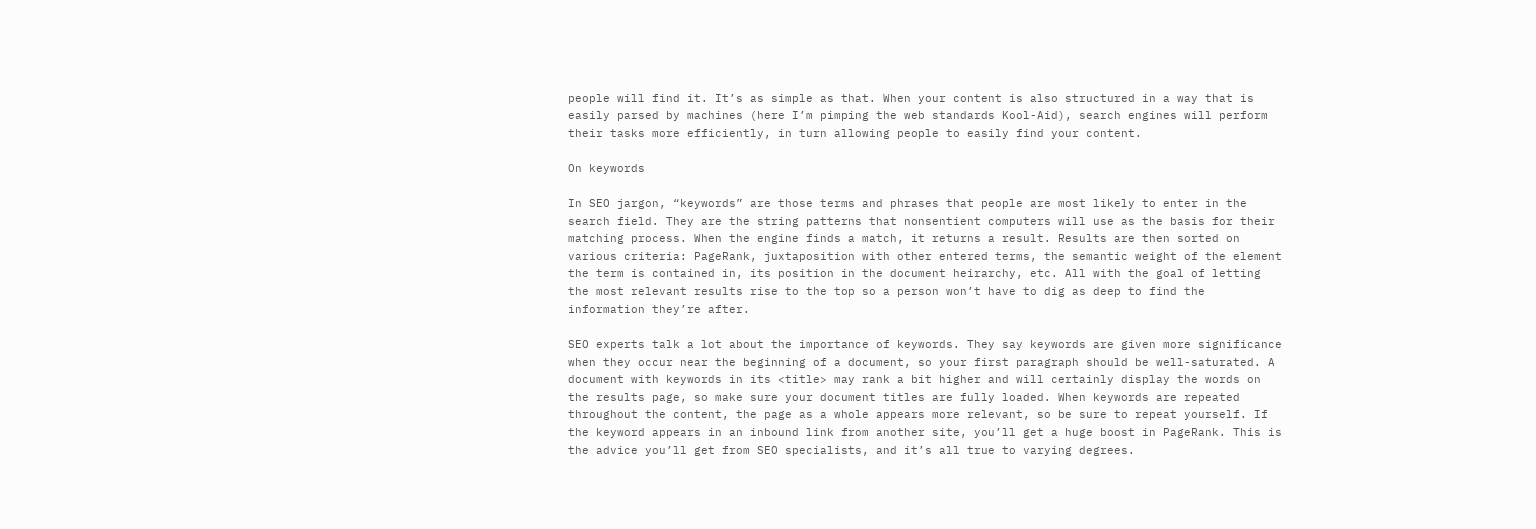people will find it. It’s as simple as that. When your content is also structured in a way that is easily parsed by machines (here I’m pimping the web standards Kool-Aid), search engines will perform their tasks more efficiently, in turn allowing people to easily find your content.

On keywords

In SEO jargon, “keywords” are those terms and phrases that people are most likely to enter in the search field. They are the string patterns that nonsentient computers will use as the basis for their matching process. When the engine finds a match, it returns a result. Results are then sorted on various criteria: PageRank, juxtaposition with other entered terms, the semantic weight of the element the term is contained in, its position in the document heirarchy, etc. All with the goal of letting the most relevant results rise to the top so a person won’t have to dig as deep to find the information they’re after.

SEO experts talk a lot about the importance of keywords. They say keywords are given more significance when they occur near the beginning of a document, so your first paragraph should be well-saturated. A document with keywords in its <title> may rank a bit higher and will certainly display the words on the results page, so make sure your document titles are fully loaded. When keywords are repeated throughout the content, the page as a whole appears more relevant, so be sure to repeat yourself. If the keyword appears in an inbound link from another site, you’ll get a huge boost in PageRank. This is the advice you’ll get from SEO specialists, and it’s all true to varying degrees.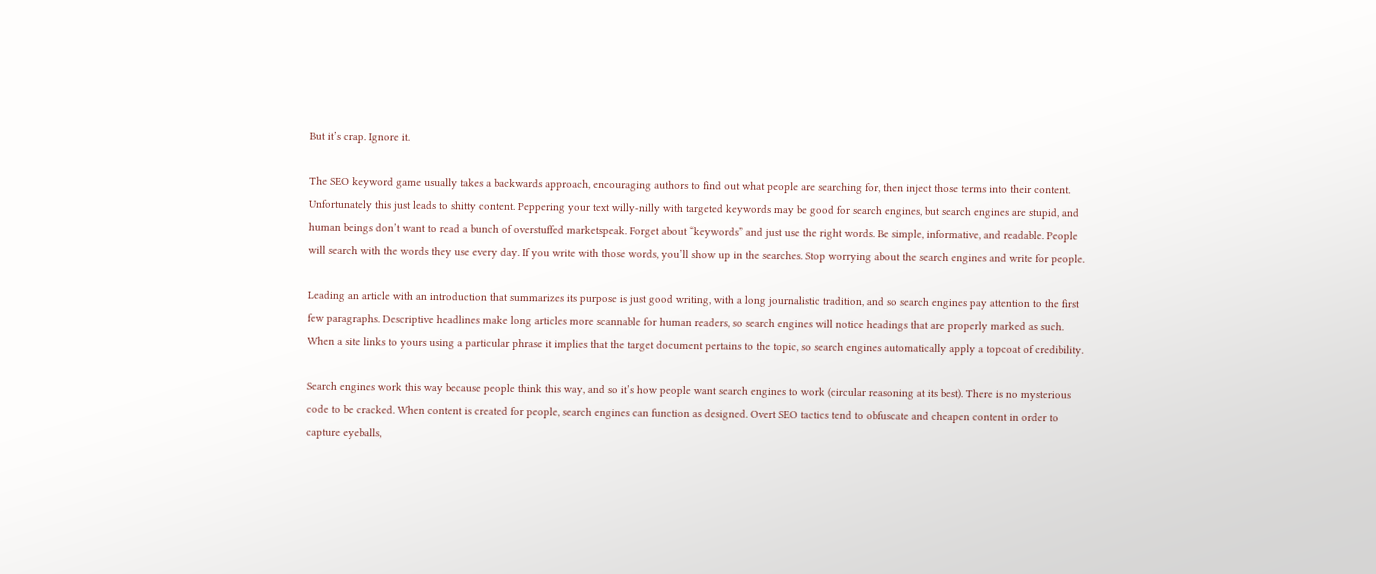But it’s crap. Ignore it.

The SEO keyword game usually takes a backwards approach, encouraging authors to find out what people are searching for, then inject those terms into their content. Unfortunately this just leads to shitty content. Peppering your text willy-nilly with targeted keywords may be good for search engines, but search engines are stupid, and human beings don’t want to read a bunch of overstuffed marketspeak. Forget about “keywords” and just use the right words. Be simple, informative, and readable. People will search with the words they use every day. If you write with those words, you’ll show up in the searches. Stop worrying about the search engines and write for people.

Leading an article with an introduction that summarizes its purpose is just good writing, with a long journalistic tradition, and so search engines pay attention to the first few paragraphs. Descriptive headlines make long articles more scannable for human readers, so search engines will notice headings that are properly marked as such. When a site links to yours using a particular phrase it implies that the target document pertains to the topic, so search engines automatically apply a topcoat of credibility.

Search engines work this way because people think this way, and so it’s how people want search engines to work (circular reasoning at its best). There is no mysterious code to be cracked. When content is created for people, search engines can function as designed. Overt SEO tactics tend to obfuscate and cheapen content in order to capture eyeballs,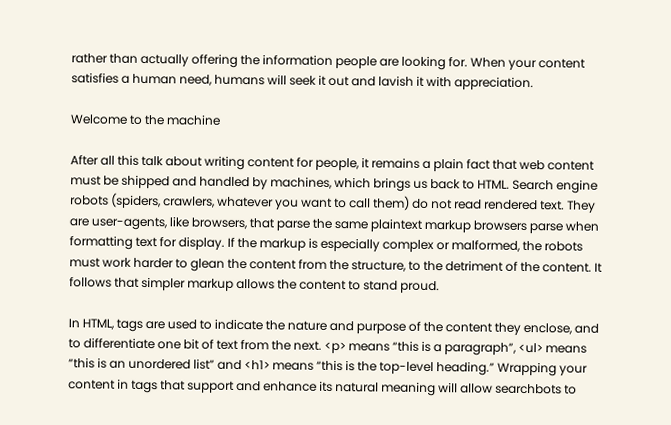rather than actually offering the information people are looking for. When your content satisfies a human need, humans will seek it out and lavish it with appreciation.

Welcome to the machine

After all this talk about writing content for people, it remains a plain fact that web content must be shipped and handled by machines, which brings us back to HTML. Search engine robots (spiders, crawlers, whatever you want to call them) do not read rendered text. They are user-agents, like browsers, that parse the same plaintext markup browsers parse when formatting text for display. If the markup is especially complex or malformed, the robots must work harder to glean the content from the structure, to the detriment of the content. It follows that simpler markup allows the content to stand proud.

In HTML, tags are used to indicate the nature and purpose of the content they enclose, and to differentiate one bit of text from the next. <p> means “this is a paragraph”, <ul> means “this is an unordered list” and <h1> means “this is the top-level heading.” Wrapping your content in tags that support and enhance its natural meaning will allow searchbots to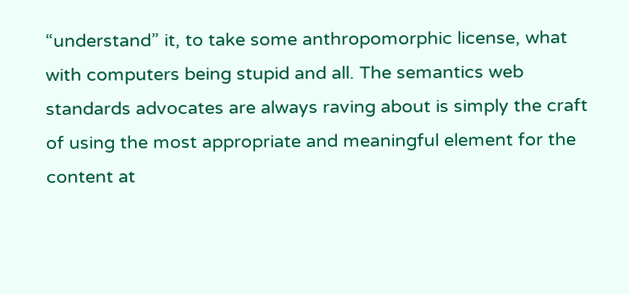“understand” it, to take some anthropomorphic license, what with computers being stupid and all. The semantics web standards advocates are always raving about is simply the craft of using the most appropriate and meaningful element for the content at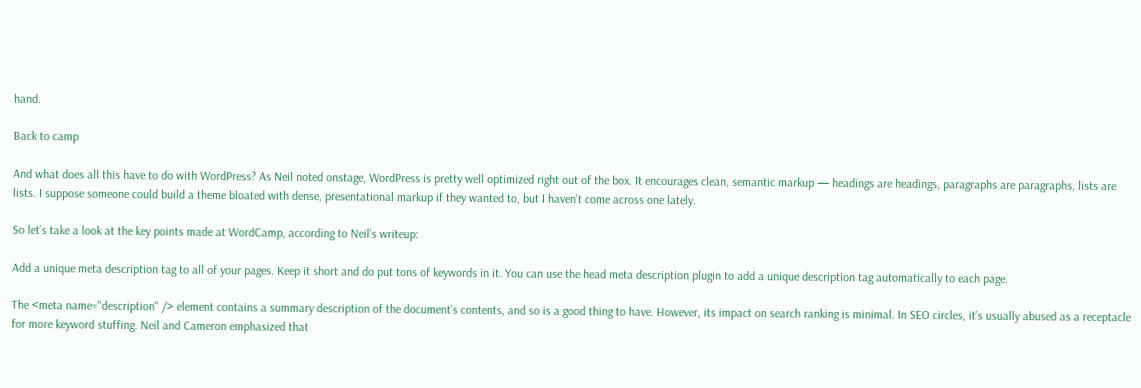hand.

Back to camp

And what does all this have to do with WordPress? As Neil noted onstage, WordPress is pretty well optimized right out of the box. It encourages clean, semantic markup — headings are headings, paragraphs are paragraphs, lists are lists. I suppose someone could build a theme bloated with dense, presentational markup if they wanted to, but I haven’t come across one lately.

So let’s take a look at the key points made at WordCamp, according to Neil’s writeup:

Add a unique meta description tag to all of your pages. Keep it short and do put tons of keywords in it. You can use the head meta description plugin to add a unique description tag automatically to each page.

The <meta name="description" /> element contains a summary description of the document’s contents, and so is a good thing to have. However, its impact on search ranking is minimal. In SEO circles, it’s usually abused as a receptacle for more keyword stuffing. Neil and Cameron emphasized that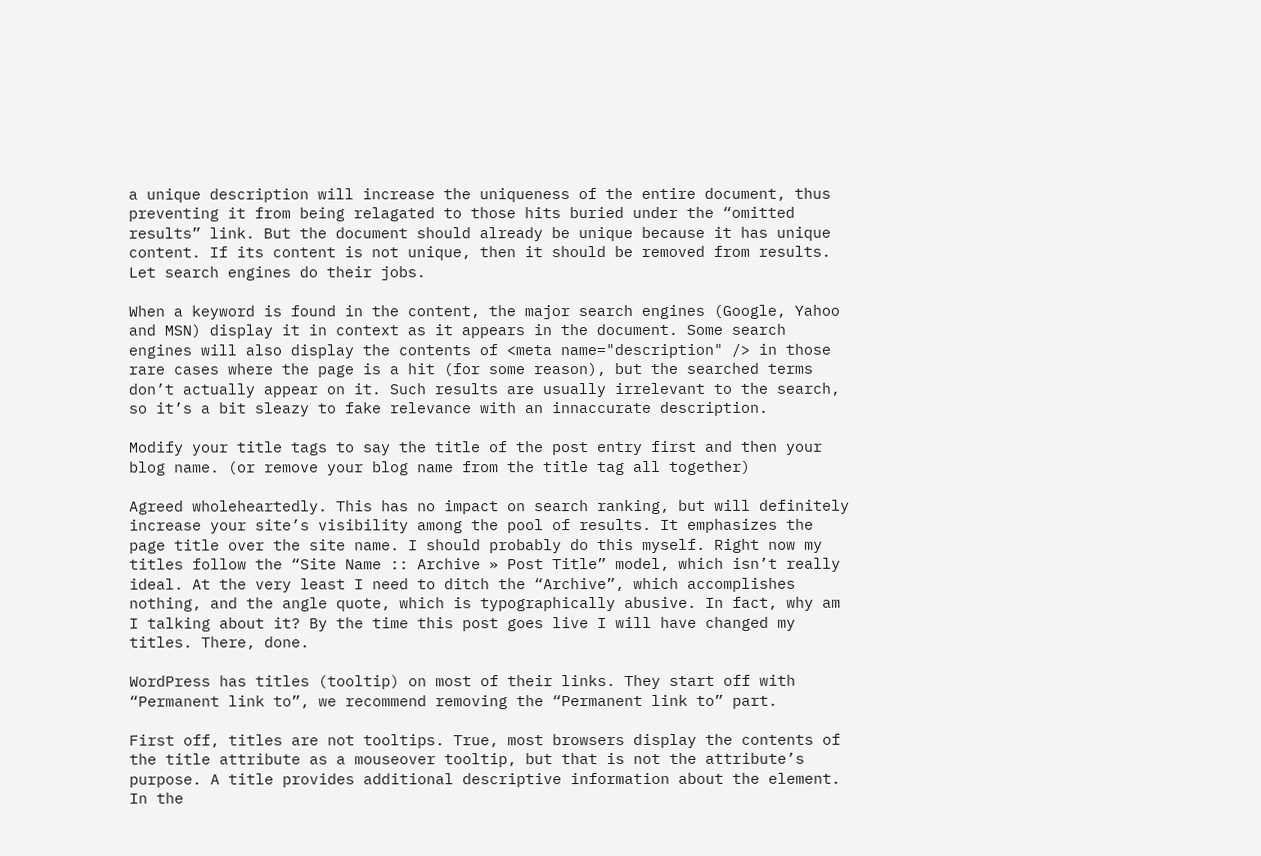a unique description will increase the uniqueness of the entire document, thus preventing it from being relagated to those hits buried under the “omitted results” link. But the document should already be unique because it has unique content. If its content is not unique, then it should be removed from results. Let search engines do their jobs.

When a keyword is found in the content, the major search engines (Google, Yahoo and MSN) display it in context as it appears in the document. Some search engines will also display the contents of <meta name="description" /> in those rare cases where the page is a hit (for some reason), but the searched terms don’t actually appear on it. Such results are usually irrelevant to the search, so it’s a bit sleazy to fake relevance with an innaccurate description.

Modify your title tags to say the title of the post entry first and then your blog name. (or remove your blog name from the title tag all together)

Agreed wholeheartedly. This has no impact on search ranking, but will definitely increase your site’s visibility among the pool of results. It emphasizes the page title over the site name. I should probably do this myself. Right now my titles follow the “Site Name :: Archive » Post Title” model, which isn’t really ideal. At the very least I need to ditch the “Archive”, which accomplishes nothing, and the angle quote, which is typographically abusive. In fact, why am I talking about it? By the time this post goes live I will have changed my titles. There, done.

WordPress has titles (tooltip) on most of their links. They start off with “Permanent link to”, we recommend removing the “Permanent link to” part.

First off, titles are not tooltips. True, most browsers display the contents of the title attribute as a mouseover tooltip, but that is not the attribute’s purpose. A title provides additional descriptive information about the element. In the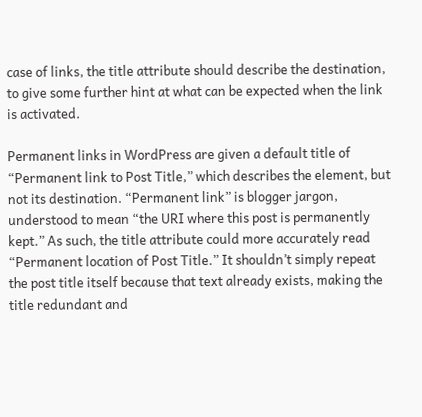case of links, the title attribute should describe the destination, to give some further hint at what can be expected when the link is activated.

Permanent links in WordPress are given a default title of “Permanent link to Post Title,” which describes the element, but not its destination. “Permanent link” is blogger jargon, understood to mean “the URI where this post is permanently kept.” As such, the title attribute could more accurately read “Permanent location of Post Title.” It shouldn’t simply repeat the post title itself because that text already exists, making the title redundant and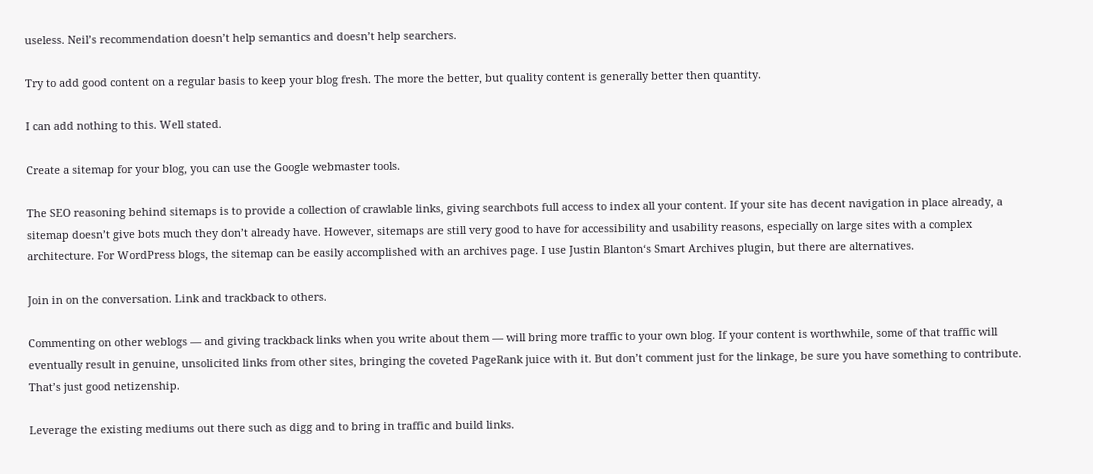useless. Neil’s recommendation doesn’t help semantics and doesn’t help searchers.

Try to add good content on a regular basis to keep your blog fresh. The more the better, but quality content is generally better then quantity.

I can add nothing to this. Well stated.

Create a sitemap for your blog, you can use the Google webmaster tools.

The SEO reasoning behind sitemaps is to provide a collection of crawlable links, giving searchbots full access to index all your content. If your site has decent navigation in place already, a sitemap doesn’t give bots much they don’t already have. However, sitemaps are still very good to have for accessibility and usability reasons, especially on large sites with a complex architecture. For WordPress blogs, the sitemap can be easily accomplished with an archives page. I use Justin Blanton‘s Smart Archives plugin, but there are alternatives.

Join in on the conversation. Link and trackback to others.

Commenting on other weblogs — and giving trackback links when you write about them — will bring more traffic to your own blog. If your content is worthwhile, some of that traffic will eventually result in genuine, unsolicited links from other sites, bringing the coveted PageRank juice with it. But don’t comment just for the linkage, be sure you have something to contribute. That’s just good netizenship.

Leverage the existing mediums out there such as digg and to bring in traffic and build links.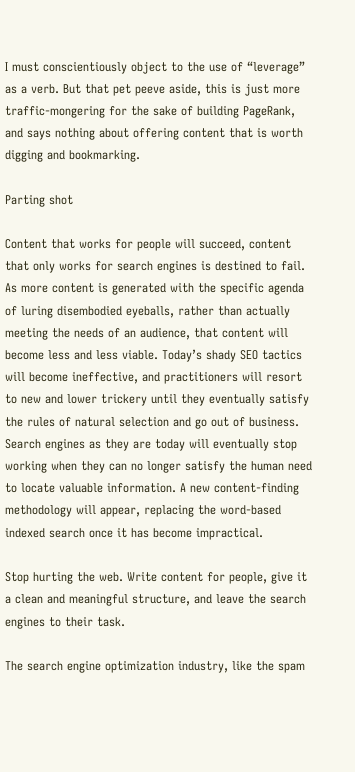I must conscientiously object to the use of “leverage” as a verb. But that pet peeve aside, this is just more traffic-mongering for the sake of building PageRank, and says nothing about offering content that is worth digging and bookmarking.

Parting shot

Content that works for people will succeed, content that only works for search engines is destined to fail. As more content is generated with the specific agenda of luring disembodied eyeballs, rather than actually meeting the needs of an audience, that content will become less and less viable. Today’s shady SEO tactics will become ineffective, and practitioners will resort to new and lower trickery until they eventually satisfy the rules of natural selection and go out of business. Search engines as they are today will eventually stop working when they can no longer satisfy the human need to locate valuable information. A new content-finding methodology will appear, replacing the word-based indexed search once it has become impractical.

Stop hurting the web. Write content for people, give it a clean and meaningful structure, and leave the search engines to their task.

The search engine optimization industry, like the spam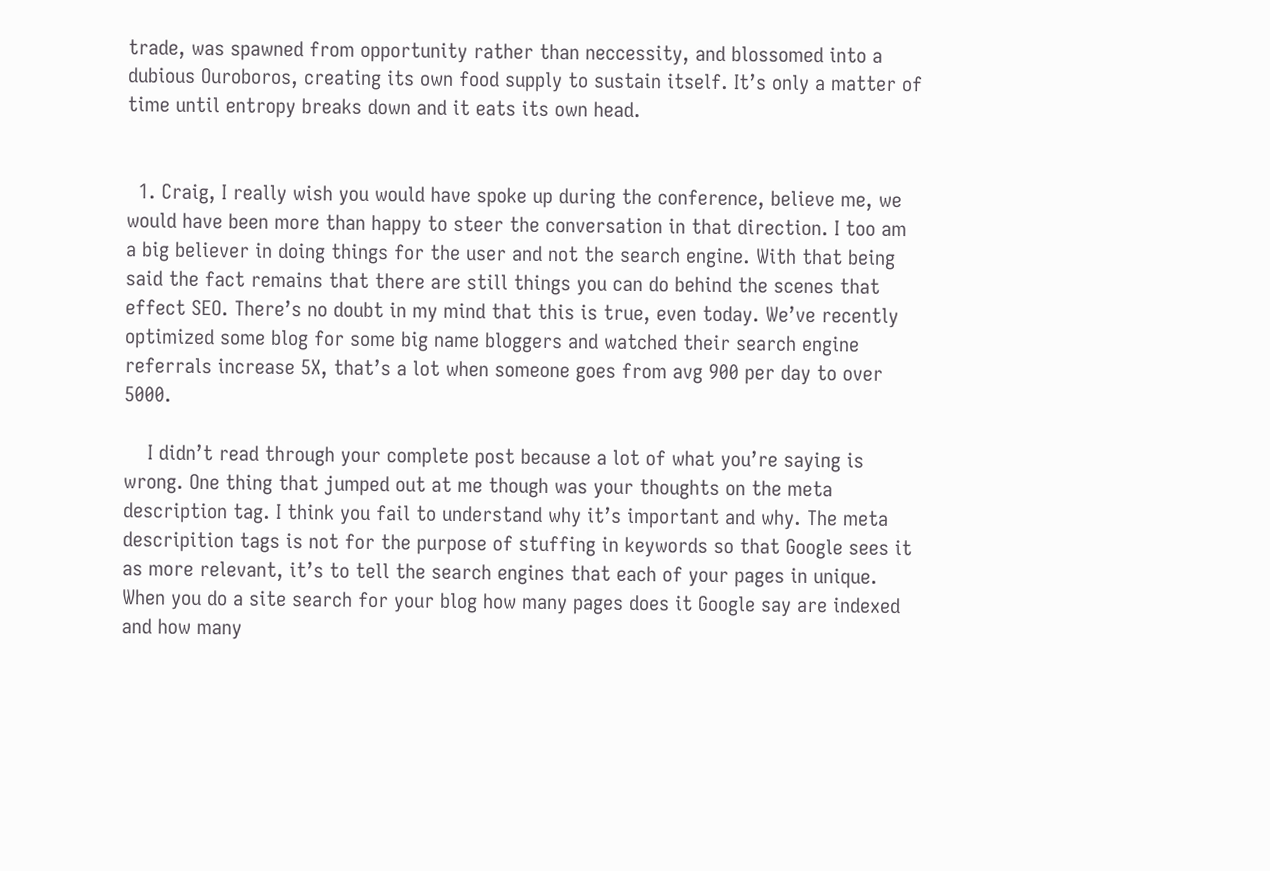trade, was spawned from opportunity rather than neccessity, and blossomed into a dubious Ouroboros, creating its own food supply to sustain itself. It’s only a matter of time until entropy breaks down and it eats its own head.


  1. Craig, I really wish you would have spoke up during the conference, believe me, we would have been more than happy to steer the conversation in that direction. I too am a big believer in doing things for the user and not the search engine. With that being said the fact remains that there are still things you can do behind the scenes that effect SEO. There’s no doubt in my mind that this is true, even today. We’ve recently optimized some blog for some big name bloggers and watched their search engine referrals increase 5X, that’s a lot when someone goes from avg 900 per day to over 5000.

    I didn’t read through your complete post because a lot of what you’re saying is wrong. One thing that jumped out at me though was your thoughts on the meta description tag. I think you fail to understand why it’s important and why. The meta descripition tags is not for the purpose of stuffing in keywords so that Google sees it as more relevant, it’s to tell the search engines that each of your pages in unique. When you do a site search for your blog how many pages does it Google say are indexed and how many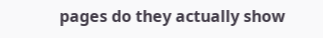pages do they actually show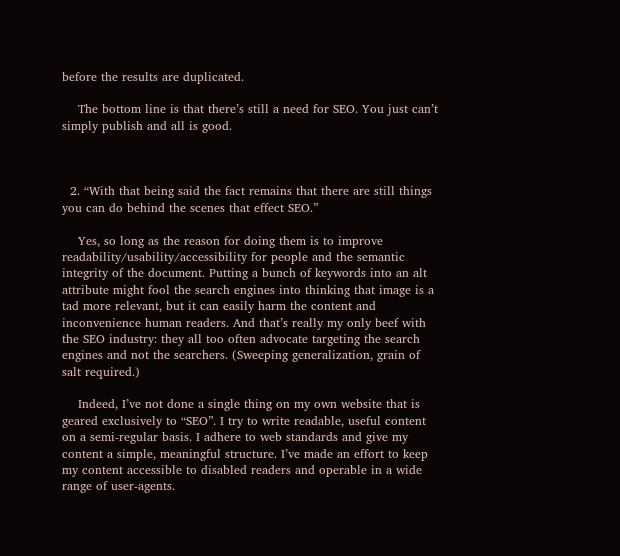before the results are duplicated.

    The bottom line is that there’s still a need for SEO. You just can’t simply publish and all is good.



  2. “With that being said the fact remains that there are still things you can do behind the scenes that effect SEO.”

    Yes, so long as the reason for doing them is to improve readability/usability/accessibility for people and the semantic integrity of the document. Putting a bunch of keywords into an alt attribute might fool the search engines into thinking that image is a tad more relevant, but it can easily harm the content and inconvenience human readers. And that’s really my only beef with the SEO industry: they all too often advocate targeting the search engines and not the searchers. (Sweeping generalization, grain of salt required.)

    Indeed, I’ve not done a single thing on my own website that is geared exclusively to “SEO”. I try to write readable, useful content on a semi-regular basis. I adhere to web standards and give my content a simple, meaningful structure. I’ve made an effort to keep my content accessible to disabled readers and operable in a wide range of user-agents.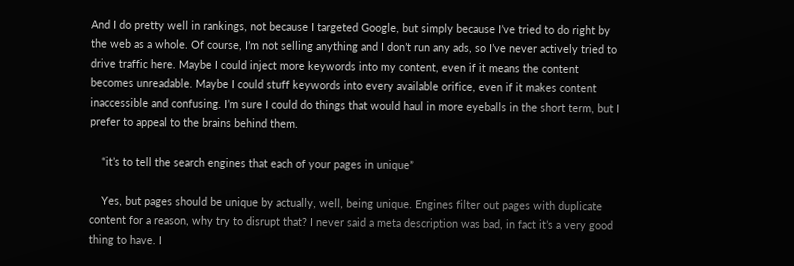And I do pretty well in rankings, not because I targeted Google, but simply because I’ve tried to do right by the web as a whole. Of course, I’m not selling anything and I don’t run any ads, so I’ve never actively tried to drive traffic here. Maybe I could inject more keywords into my content, even if it means the content becomes unreadable. Maybe I could stuff keywords into every available orifice, even if it makes content inaccessible and confusing. I’m sure I could do things that would haul in more eyeballs in the short term, but I prefer to appeal to the brains behind them.

    “it’s to tell the search engines that each of your pages in unique”

    Yes, but pages should be unique by actually, well, being unique. Engines filter out pages with duplicate content for a reason, why try to disrupt that? I never said a meta description was bad, in fact it’s a very good thing to have. I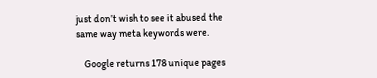just don’t wish to see it abused the same way meta keywords were.

    Google returns 178 unique pages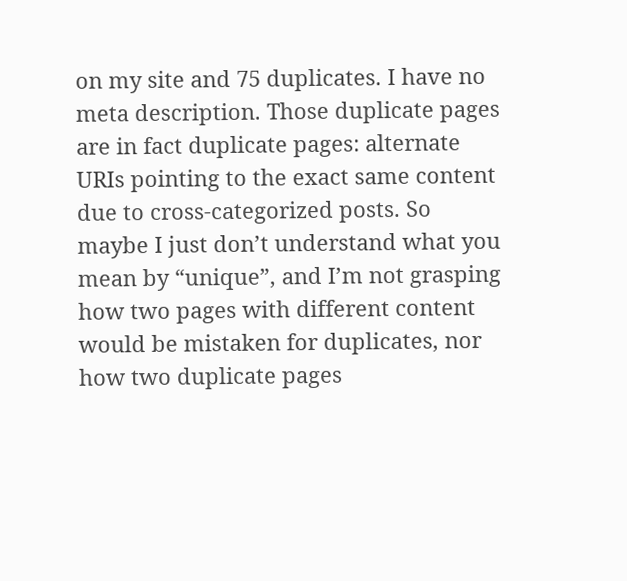on my site and 75 duplicates. I have no meta description. Those duplicate pages are in fact duplicate pages: alternate URIs pointing to the exact same content due to cross-categorized posts. So maybe I just don’t understand what you mean by “unique”, and I’m not grasping how two pages with different content would be mistaken for duplicates, nor how two duplicate pages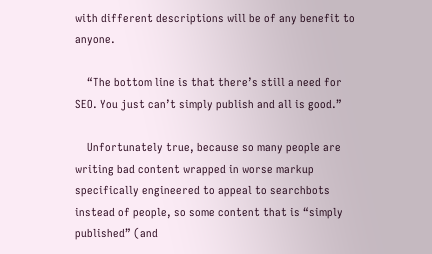with different descriptions will be of any benefit to anyone.

    “The bottom line is that there’s still a need for SEO. You just can’t simply publish and all is good.”

    Unfortunately true, because so many people are writing bad content wrapped in worse markup specifically engineered to appeal to searchbots instead of people, so some content that is “simply published” (and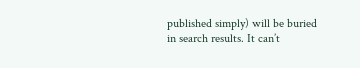published simply) will be buried in search results. It can’t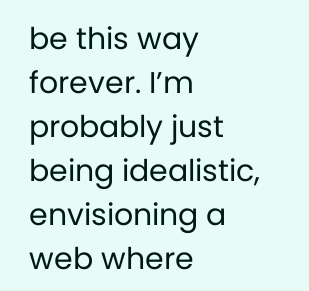be this way forever. I’m probably just being idealistic, envisioning a web where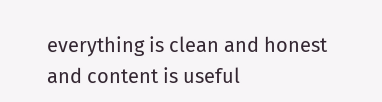everything is clean and honest and content is useful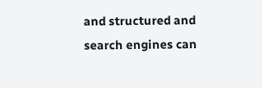and structured and search engines can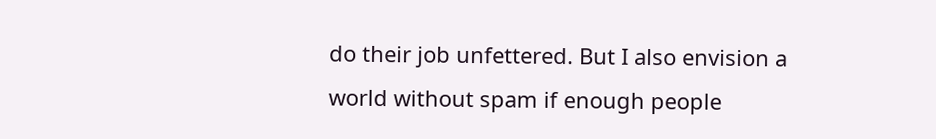do their job unfettered. But I also envision a world without spam if enough people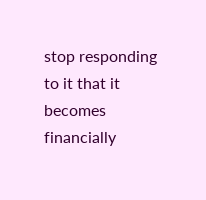stop responding to it that it becomes financially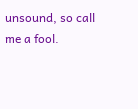unsound, so call me a fool.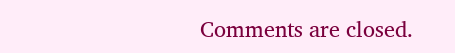Comments are closed.